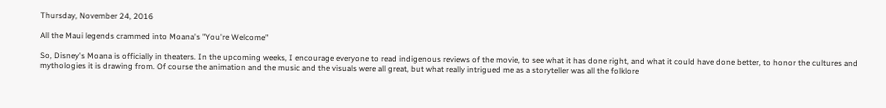Thursday, November 24, 2016

All the Maui legends crammed into Moana's "You're Welcome"

So, Disney's Moana is officially in theaters. In the upcoming weeks, I encourage everyone to read indigenous reviews of the movie, to see what it has done right, and what it could have done better, to honor the cultures and mythologies it is drawing from. Of course the animation and the music and the visuals were all great, but what really intrigued me as a storyteller was all the folklore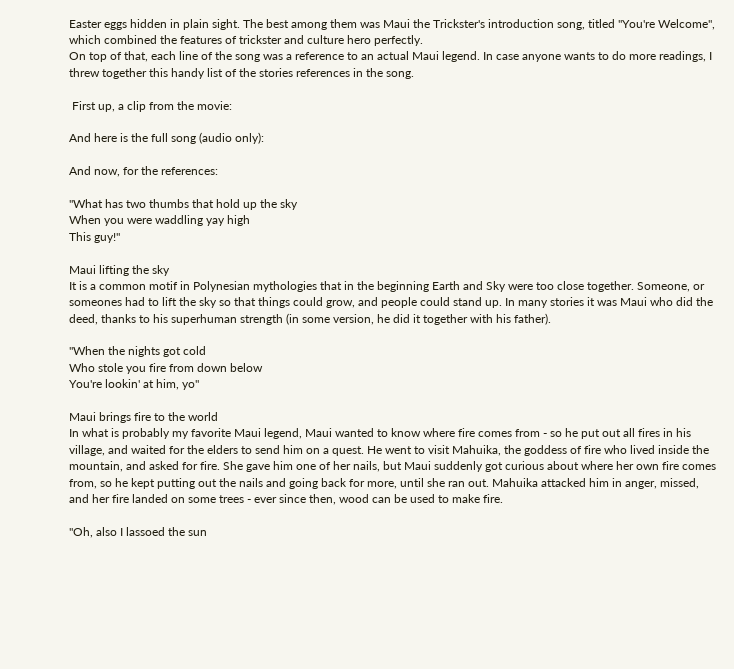Easter eggs hidden in plain sight. The best among them was Maui the Trickster's introduction song, titled "You're Welcome", which combined the features of trickster and culture hero perfectly.
On top of that, each line of the song was a reference to an actual Maui legend. In case anyone wants to do more readings, I threw together this handy list of the stories references in the song.

 First up, a clip from the movie:

And here is the full song (audio only):

And now, for the references:

"What has two thumbs that hold up the sky
When you were waddling yay high
This guy!"

Maui lifting the sky
It is a common motif in Polynesian mythologies that in the beginning Earth and Sky were too close together. Someone, or someones had to lift the sky so that things could grow, and people could stand up. In many stories it was Maui who did the deed, thanks to his superhuman strength (in some version, he did it together with his father).

"When the nights got cold
Who stole you fire from down below
You're lookin' at him, yo"

Maui brings fire to the world
In what is probably my favorite Maui legend, Maui wanted to know where fire comes from - so he put out all fires in his village, and waited for the elders to send him on a quest. He went to visit Mahuika, the goddess of fire who lived inside the mountain, and asked for fire. She gave him one of her nails, but Maui suddenly got curious about where her own fire comes from, so he kept putting out the nails and going back for more, until she ran out. Mahuika attacked him in anger, missed, and her fire landed on some trees - ever since then, wood can be used to make fire.

"Oh, also I lassoed the sun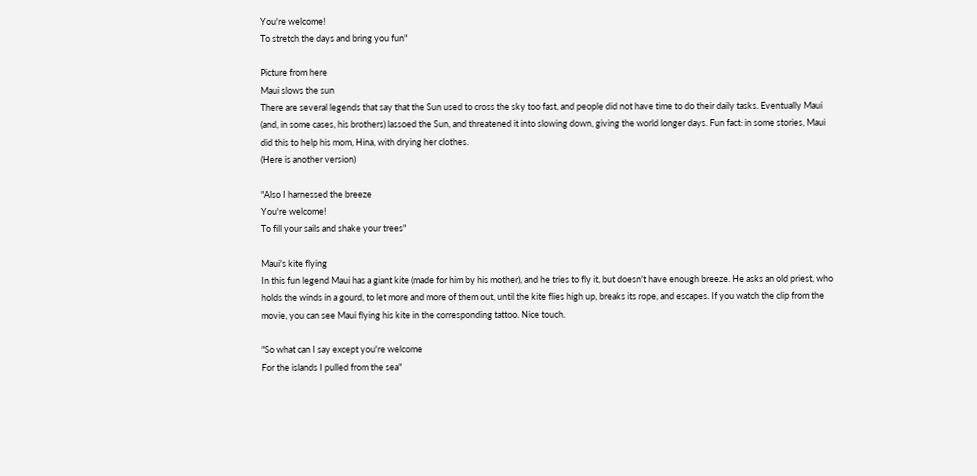You're welcome!
To stretch the days and bring you fun"

Picture from here
Maui slows the sun
There are several legends that say that the Sun used to cross the sky too fast, and people did not have time to do their daily tasks. Eventually Maui (and, in some cases, his brothers) lassoed the Sun, and threatened it into slowing down, giving the world longer days. Fun fact: in some stories, Maui did this to help his mom, Hina, with drying her clothes.
(Here is another version)

"Also I harnessed the breeze
You're welcome!
To fill your sails and shake your trees"

Maui's kite flying
In this fun legend Maui has a giant kite (made for him by his mother), and he tries to fly it, but doesn't have enough breeze. He asks an old priest, who holds the winds in a gourd, to let more and more of them out, until the kite flies high up, breaks its rope, and escapes. If you watch the clip from the movie, you can see Maui flying his kite in the corresponding tattoo. Nice touch.

"So what can I say except you're welcome
For the islands I pulled from the sea"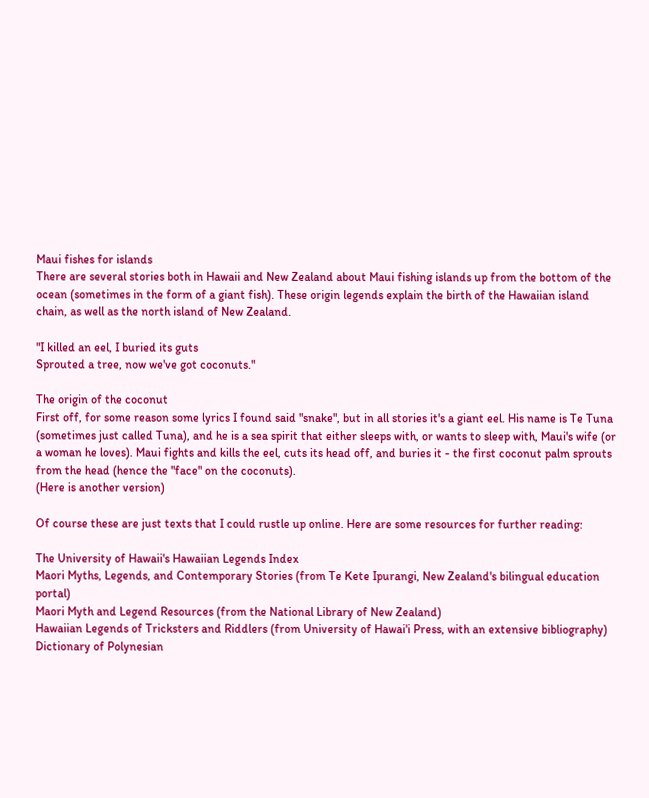Maui fishes for islands
There are several stories both in Hawaii and New Zealand about Maui fishing islands up from the bottom of the ocean (sometimes in the form of a giant fish). These origin legends explain the birth of the Hawaiian island chain, as well as the north island of New Zealand.

"I killed an eel, I buried its guts
Sprouted a tree, now we've got coconuts."

The origin of the coconut
First off, for some reason some lyrics I found said "snake", but in all stories it's a giant eel. His name is Te Tuna (sometimes just called Tuna), and he is a sea spirit that either sleeps with, or wants to sleep with, Maui's wife (or a woman he loves). Maui fights and kills the eel, cuts its head off, and buries it - the first coconut palm sprouts from the head (hence the "face" on the coconuts).
(Here is another version)

Of course these are just texts that I could rustle up online. Here are some resources for further reading:

The University of Hawaii's Hawaiian Legends Index
Maori Myths, Legends, and Contemporary Stories (from Te Kete Ipurangi, New Zealand's bilingual education portal)
Maori Myth and Legend Resources (from the National Library of New Zealand)
Hawaiian Legends of Tricksters and Riddlers (from University of Hawai'i Press, with an extensive bibliography)
Dictionary of Polynesian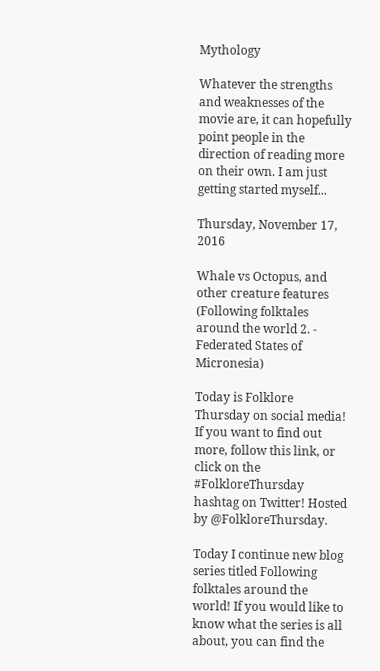Mythology

Whatever the strengths and weaknesses of the movie are, it can hopefully point people in the direction of reading more on their own. I am just getting started myself...

Thursday, November 17, 2016

Whale vs Octopus, and other creature features (Following folktales around the world 2. - Federated States of Micronesia)

Today is Folklore Thursday on social media! If you want to find out more, follow this link, or click on the #FolkloreThursday hashtag on Twitter! Hosted by @FolkloreThursday.

Today I continue new blog series titled Following folktales around the world! If you would like to know what the series is all about, you can find the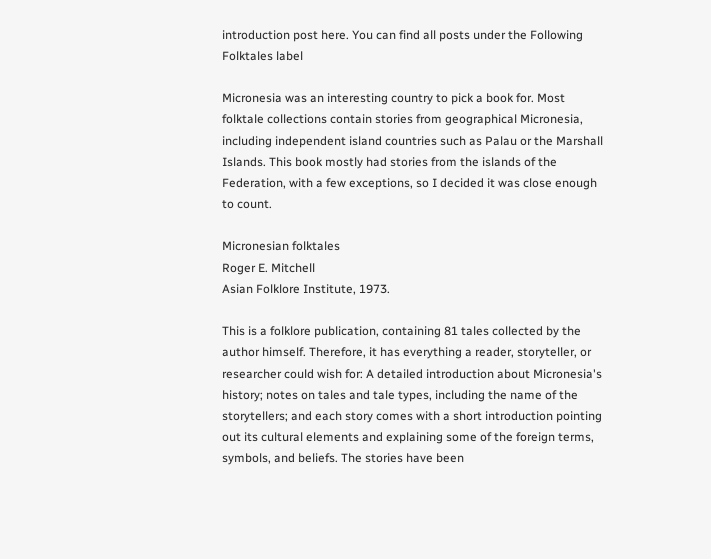introduction post here. You can find all posts under the Following Folktales label

Micronesia was an interesting country to pick a book for. Most folktale collections contain stories from geographical Micronesia, including independent island countries such as Palau or the Marshall Islands. This book mostly had stories from the islands of the Federation, with a few exceptions, so I decided it was close enough to count.

Micronesian folktales
Roger E. Mitchell
Asian Folklore Institute, 1973.

This is a folklore publication, containing 81 tales collected by the author himself. Therefore, it has everything a reader, storyteller, or researcher could wish for: A detailed introduction about Micronesia's history; notes on tales and tale types, including the name of the storytellers; and each story comes with a short introduction pointing out its cultural elements and explaining some of the foreign terms, symbols, and beliefs. The stories have been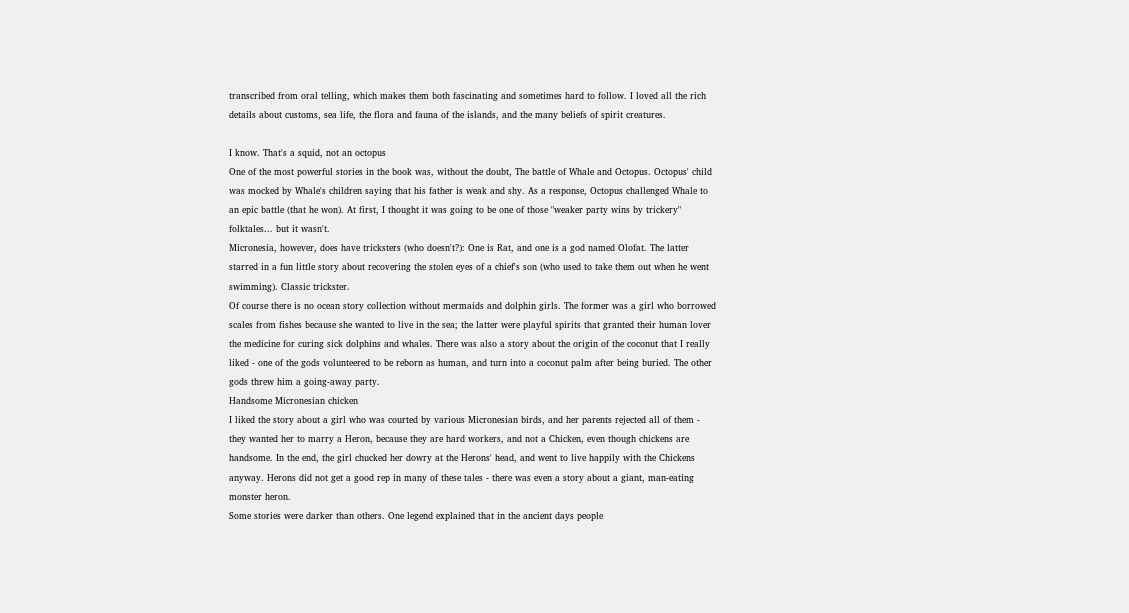transcribed from oral telling, which makes them both fascinating and sometimes hard to follow. I loved all the rich details about customs, sea life, the flora and fauna of the islands, and the many beliefs of spirit creatures.

I know. That's a squid, not an octopus
One of the most powerful stories in the book was, without the doubt, The battle of Whale and Octopus. Octopus' child was mocked by Whale's children saying that his father is weak and shy. As a response, Octopus challenged Whale to an epic battle (that he won). At first, I thought it was going to be one of those "weaker party wins by trickery" folktales... but it wasn't.
Micronesia, however, does have tricksters (who doesn't?): One is Rat, and one is a god named Olofat. The latter starred in a fun little story about recovering the stolen eyes of a chief's son (who used to take them out when he went swimming). Classic trickster.
Of course there is no ocean story collection without mermaids and dolphin girls. The former was a girl who borrowed scales from fishes because she wanted to live in the sea; the latter were playful spirits that granted their human lover the medicine for curing sick dolphins and whales. There was also a story about the origin of the coconut that I really liked - one of the gods volunteered to be reborn as human, and turn into a coconut palm after being buried. The other gods threw him a going-away party.
Handsome Micronesian chicken
I liked the story about a girl who was courted by various Micronesian birds, and her parents rejected all of them - they wanted her to marry a Heron, because they are hard workers, and not a Chicken, even though chickens are handsome. In the end, the girl chucked her dowry at the Herons' head, and went to live happily with the Chickens anyway. Herons did not get a good rep in many of these tales - there was even a story about a giant, man-eating monster heron.
Some stories were darker than others. One legend explained that in the ancient days people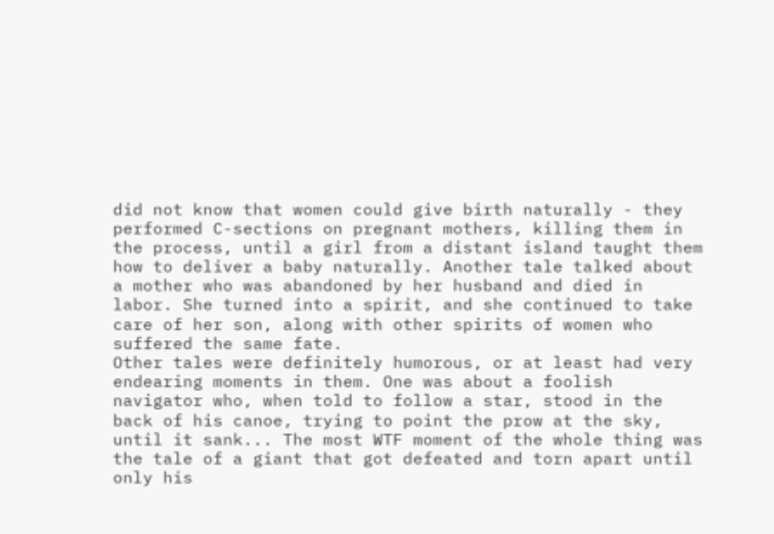did not know that women could give birth naturally - they performed C-sections on pregnant mothers, killing them in the process, until a girl from a distant island taught them how to deliver a baby naturally. Another tale talked about a mother who was abandoned by her husband and died in labor. She turned into a spirit, and she continued to take care of her son, along with other spirits of women who suffered the same fate.
Other tales were definitely humorous, or at least had very endearing moments in them. One was about a foolish navigator who, when told to follow a star, stood in the back of his canoe, trying to point the prow at the sky, until it sank... The most WTF moment of the whole thing was the tale of a giant that got defeated and torn apart until only his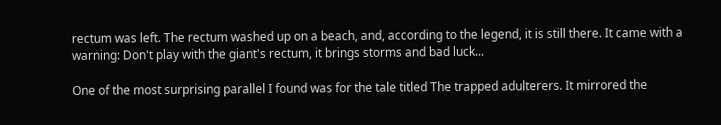rectum was left. The rectum washed up on a beach, and, according to the legend, it is still there. It came with a warning: Don't play with the giant's rectum, it brings storms and bad luck...

One of the most surprising parallel I found was for the tale titled The trapped adulterers. It mirrored the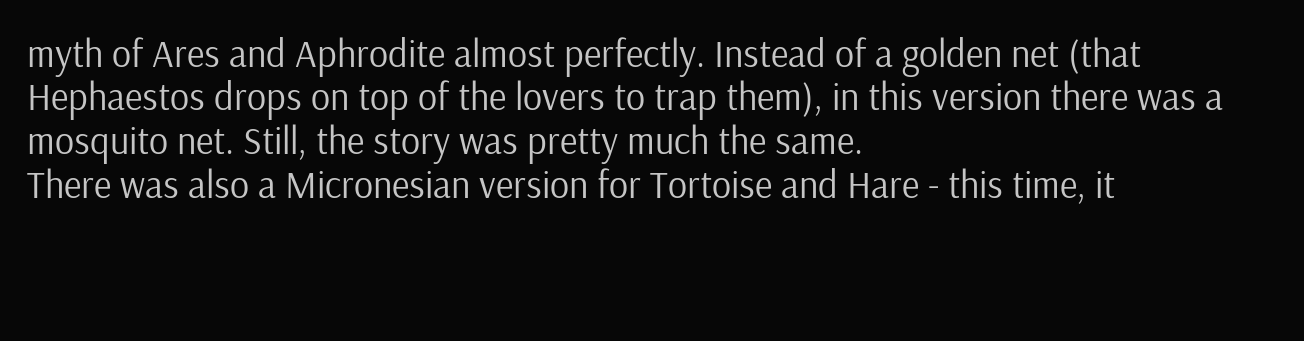myth of Ares and Aphrodite almost perfectly. Instead of a golden net (that Hephaestos drops on top of the lovers to trap them), in this version there was a mosquito net. Still, the story was pretty much the same.
There was also a Micronesian version for Tortoise and Hare - this time, it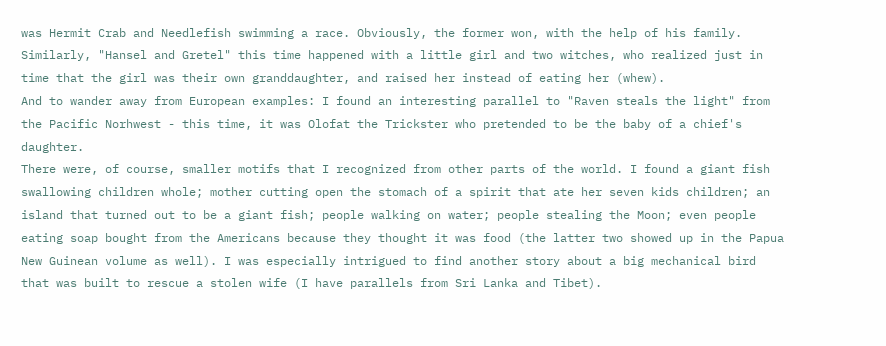was Hermit Crab and Needlefish swimming a race. Obviously, the former won, with the help of his family. Similarly, "Hansel and Gretel" this time happened with a little girl and two witches, who realized just in time that the girl was their own granddaughter, and raised her instead of eating her (whew).
And to wander away from European examples: I found an interesting parallel to "Raven steals the light" from the Pacific Norhwest - this time, it was Olofat the Trickster who pretended to be the baby of a chief's daughter.
There were, of course, smaller motifs that I recognized from other parts of the world. I found a giant fish swallowing children whole; mother cutting open the stomach of a spirit that ate her seven kids children; an island that turned out to be a giant fish; people walking on water; people stealing the Moon; even people eating soap bought from the Americans because they thought it was food (the latter two showed up in the Papua New Guinean volume as well). I was especially intrigued to find another story about a big mechanical bird that was built to rescue a stolen wife (I have parallels from Sri Lanka and Tibet).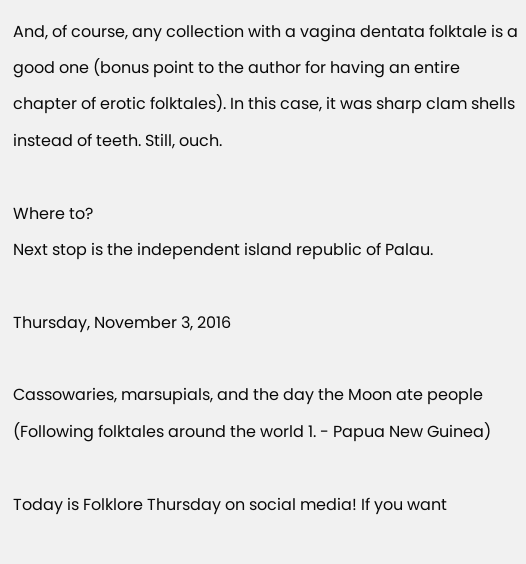And, of course, any collection with a vagina dentata folktale is a good one (bonus point to the author for having an entire chapter of erotic folktales). In this case, it was sharp clam shells instead of teeth. Still, ouch.

Where to?
Next stop is the independent island republic of Palau.

Thursday, November 3, 2016

Cassowaries, marsupials, and the day the Moon ate people (Following folktales around the world 1. - Papua New Guinea)

Today is Folklore Thursday on social media! If you want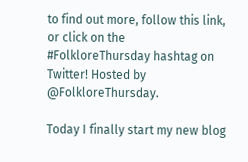to find out more, follow this link, or click on the #FolkloreThursday hashtag on Twitter! Hosted by @FolkloreThursday.

Today I finally start my new blog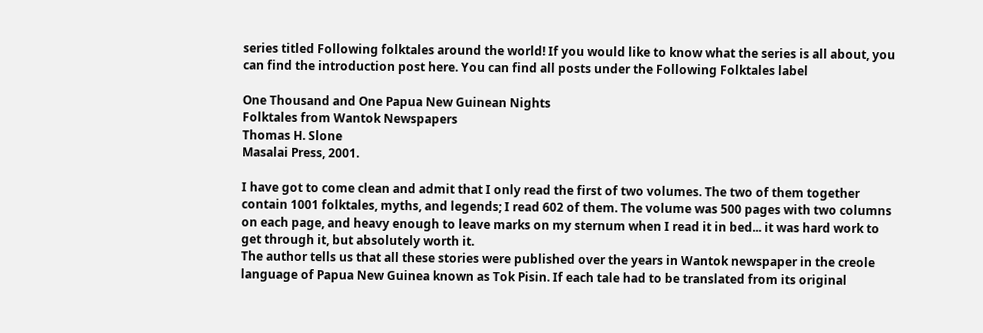series titled Following folktales around the world! If you would like to know what the series is all about, you can find the introduction post here. You can find all posts under the Following Folktales label

One Thousand and One Papua New Guinean Nights
Folktales from Wantok Newspapers
Thomas H. Slone
Masalai Press, 2001.

I have got to come clean and admit that I only read the first of two volumes. The two of them together contain 1001 folktales, myths, and legends; I read 602 of them. The volume was 500 pages with two columns on each page, and heavy enough to leave marks on my sternum when I read it in bed... it was hard work to get through it, but absolutely worth it.
The author tells us that all these stories were published over the years in Wantok newspaper in the creole language of Papua New Guinea known as Tok Pisin. If each tale had to be translated from its original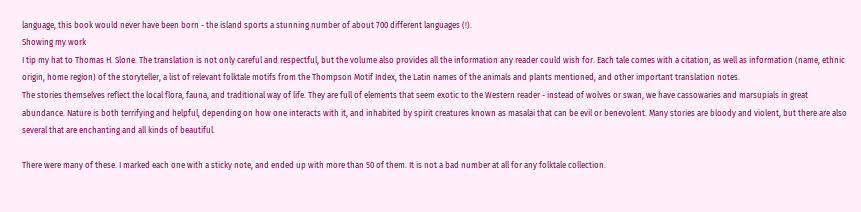language, this book would never have been born - the island sports a stunning number of about 700 different languages (!).
Showing my work
I tip my hat to Thomas H. Slone. The translation is not only careful and respectful, but the volume also provides all the information any reader could wish for. Each tale comes with a citation, as well as information (name, ethnic origin, home region) of the storyteller, a list of relevant folktale motifs from the Thompson Motif Index, the Latin names of the animals and plants mentioned, and other important translation notes.
The stories themselves reflect the local flora, fauna, and traditional way of life. They are full of elements that seem exotic to the Western reader - instead of wolves or swan, we have cassowaries and marsupials in great abundance. Nature is both terrifying and helpful, depending on how one interacts with it, and inhabited by spirit creatures known as masalai that can be evil or benevolent. Many stories are bloody and violent, but there are also several that are enchanting and all kinds of beautiful.

There were many of these. I marked each one with a sticky note, and ended up with more than 50 of them. It is not a bad number at all for any folktale collection.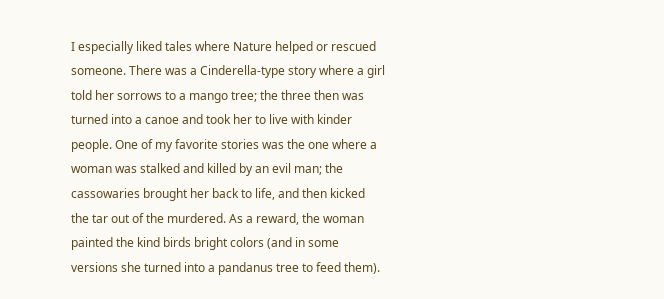I especially liked tales where Nature helped or rescued someone. There was a Cinderella-type story where a girl told her sorrows to a mango tree; the three then was turned into a canoe and took her to live with kinder people. One of my favorite stories was the one where a woman was stalked and killed by an evil man; the cassowaries brought her back to life, and then kicked the tar out of the murdered. As a reward, the woman painted the kind birds bright colors (and in some versions she turned into a pandanus tree to feed them).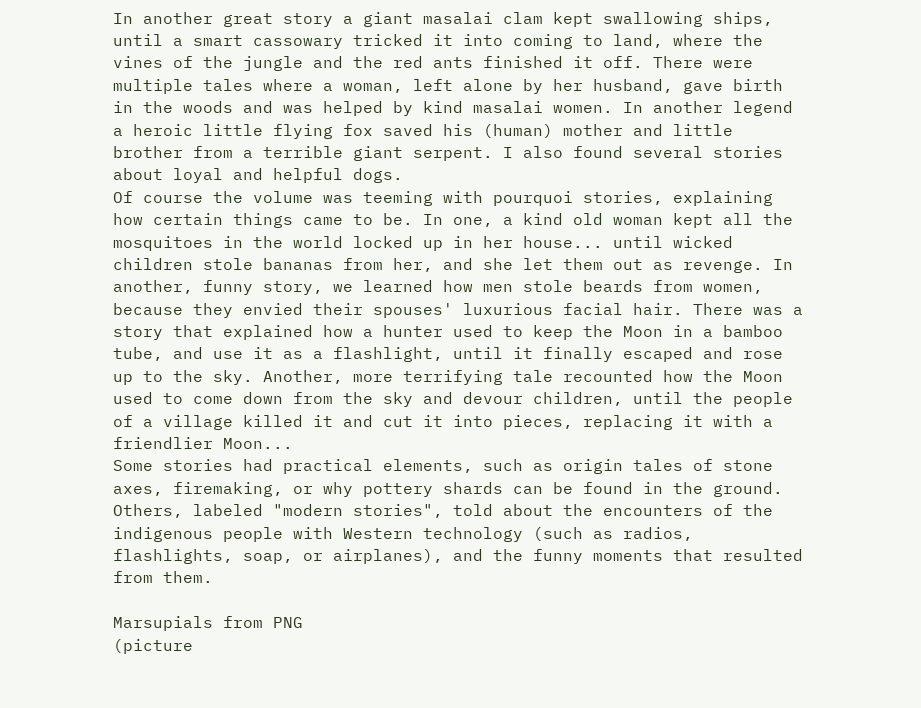In another great story a giant masalai clam kept swallowing ships, until a smart cassowary tricked it into coming to land, where the vines of the jungle and the red ants finished it off. There were multiple tales where a woman, left alone by her husband, gave birth in the woods and was helped by kind masalai women. In another legend a heroic little flying fox saved his (human) mother and little brother from a terrible giant serpent. I also found several stories about loyal and helpful dogs.
Of course the volume was teeming with pourquoi stories, explaining how certain things came to be. In one, a kind old woman kept all the mosquitoes in the world locked up in her house... until wicked children stole bananas from her, and she let them out as revenge. In another, funny story, we learned how men stole beards from women, because they envied their spouses' luxurious facial hair. There was a story that explained how a hunter used to keep the Moon in a bamboo tube, and use it as a flashlight, until it finally escaped and rose up to the sky. Another, more terrifying tale recounted how the Moon used to come down from the sky and devour children, until the people of a village killed it and cut it into pieces, replacing it with a friendlier Moon...
Some stories had practical elements, such as origin tales of stone axes, firemaking, or why pottery shards can be found in the ground. Others, labeled "modern stories", told about the encounters of the indigenous people with Western technology (such as radios, flashlights, soap, or airplanes), and the funny moments that resulted from them.

Marsupials from PNG
(picture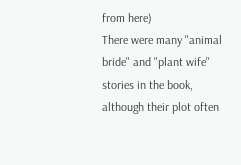from here)
There were many "animal bride" and "plant wife" stories in the book, although their plot often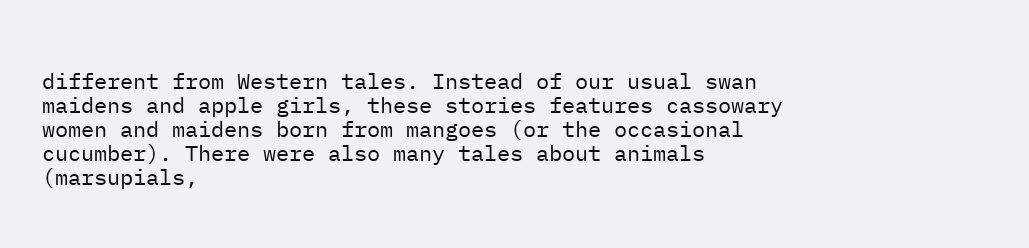different from Western tales. Instead of our usual swan maidens and apple girls, these stories features cassowary women and maidens born from mangoes (or the occasional cucumber). There were also many tales about animals (marsupials,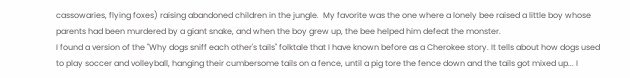cassowaries, flying foxes) raising abandoned children in the jungle.  My favorite was the one where a lonely bee raised a little boy whose parents had been murdered by a giant snake, and when the boy grew up, the bee helped him defeat the monster.
I found a version of the "Why dogs sniff each other's tails" folktale that I have known before as a Cherokee story. It tells about how dogs used to play soccer and volleyball, hanging their cumbersome tails on a fence, until a pig tore the fence down and the tails got mixed up... I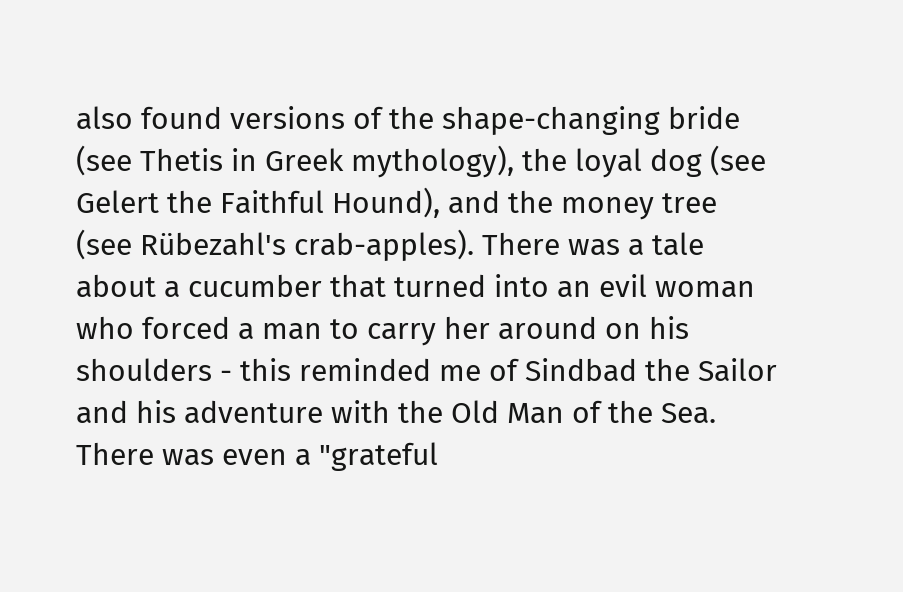also found versions of the shape-changing bride (see Thetis in Greek mythology), the loyal dog (see Gelert the Faithful Hound), and the money tree (see Rübezahl's crab-apples). There was a tale about a cucumber that turned into an evil woman who forced a man to carry her around on his shoulders - this reminded me of Sindbad the Sailor and his adventure with the Old Man of the Sea. There was even a "grateful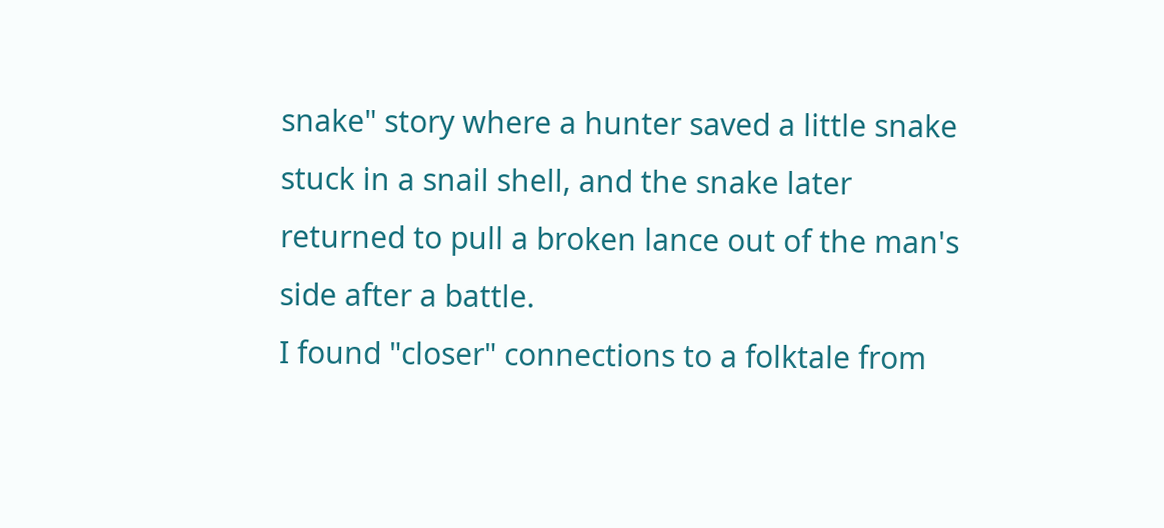snake" story where a hunter saved a little snake stuck in a snail shell, and the snake later returned to pull a broken lance out of the man's side after a battle.
I found "closer" connections to a folktale from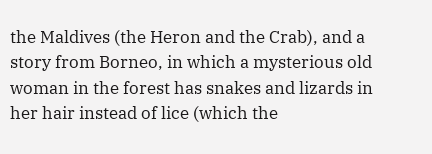the Maldives (the Heron and the Crab), and a story from Borneo, in which a mysterious old woman in the forest has snakes and lizards in her hair instead of lice (which the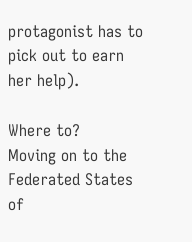protagonist has to pick out to earn her help).

Where to?
Moving on to the Federated States of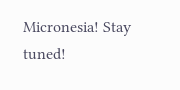Micronesia! Stay tuned!